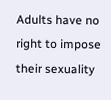Adults have no right to impose their sexuality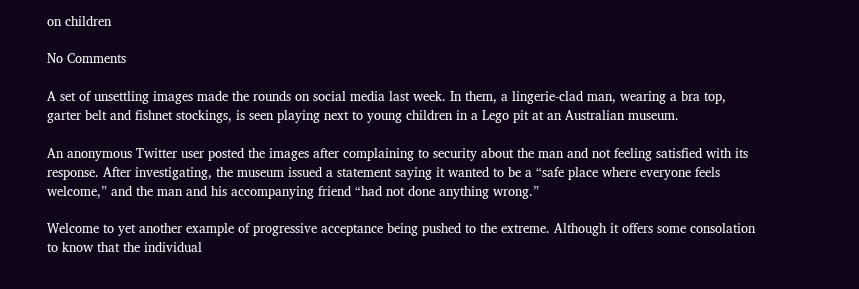on children

No Comments

A set of unsettling images made the rounds on social media last week. In them, a lingerie-clad man, wearing a bra top, garter belt and fishnet stockings, is seen playing next to young children in a Lego pit at an Australian museum.

An anonymous Twitter user posted the images after complaining to security about the man and not feeling satisfied with its response. After investigating, the museum issued a statement saying it wanted to be a “safe place where everyone feels welcome,” and the man and his accompanying friend “had not done anything wrong.”

Welcome to yet another example of progressive acceptance being pushed to the extreme. Although it offers some consolation to know that the individual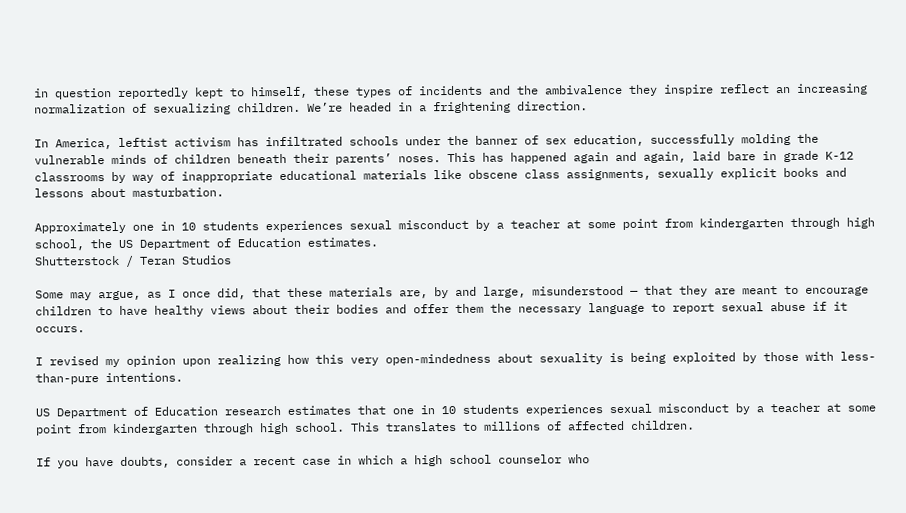in question reportedly kept to himself, these types of incidents and the ambivalence they inspire reflect an increasing normalization of sexualizing children. We’re headed in a frightening direction.

In America, leftist activism has infiltrated schools under the banner of sex education, successfully molding the vulnerable minds of children beneath their parents’ noses. This has happened again and again, laid bare in grade K-12 classrooms by way of inappropriate educational materials like obscene class assignments, sexually explicit books and lessons about masturbation.

Approximately one in 10 students experiences sexual misconduct by a teacher at some point from kindergarten through high school, the US Department of Education estimates.
Shutterstock / Teran Studios

Some may argue, as I once did, that these materials are, by and large, misunderstood — that they are meant to encourage children to have healthy views about their bodies and offer them the necessary language to report sexual abuse if it occurs.

I revised my opinion upon realizing how this very open-mindedness about sexuality is being exploited by those with less-than-pure intentions.

US Department of Education research estimates that one in 10 students experiences sexual misconduct by a teacher at some point from kindergarten through high school. This translates to millions of affected children.

If you have doubts, consider a recent case in which a high school counselor who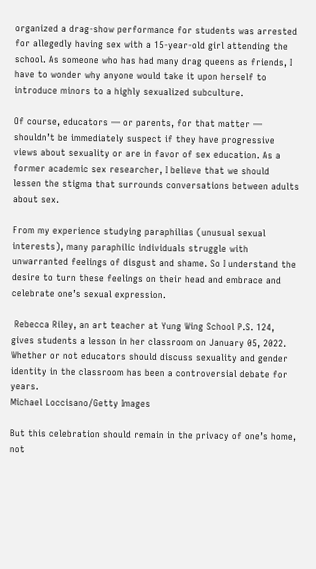organized a drag-show performance for students was arrested for allegedly having sex with a 15-year-old girl attending the school. As someone who has had many drag queens as friends, I have to wonder why anyone would take it upon herself to introduce minors to a highly sexualized subculture.

Of course, educators — or parents, for that matter — shouldn’t be immediately suspect if they have progressive views about sexuality or are in favor of sex education. As a former academic sex researcher, I believe that we should lessen the stigma that surrounds conversations between adults about sex.

From my experience studying paraphilias (unusual sexual interests), many paraphilic individuals struggle with unwarranted feelings of disgust and shame. So I understand the desire to turn these feelings on their head and embrace and celebrate one’s sexual expression.

 Rebecca Riley, an art teacher at Yung Wing School P.S. 124, gives students a lesson in her classroom on January 05, 2022.
Whether or not educators should discuss sexuality and gender identity in the classroom has been a controversial debate for years.
Michael Loccisano/Getty Images

But this celebration should remain in the privacy of one’s home, not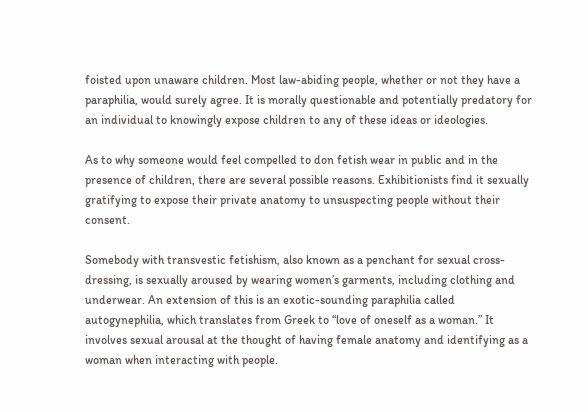foisted upon unaware children. Most law-abiding people, whether or not they have a paraphilia, would surely agree. It is morally questionable and potentially predatory for an individual to knowingly expose children to any of these ideas or ideologies.

As to why someone would feel compelled to don fetish wear in public and in the presence of children, there are several possible reasons. Exhibitionists find it sexually gratifying to expose their private anatomy to unsuspecting people without their consent.

Somebody with transvestic fetishism, also known as a penchant for sexual cross-dressing, is sexually aroused by wearing women’s garments, including clothing and underwear. An extension of this is an exotic-sounding paraphilia called autogynephilia, which translates from Greek to “love of oneself as a woman.” It involves sexual arousal at the thought of having female anatomy and identifying as a woman when interacting with people.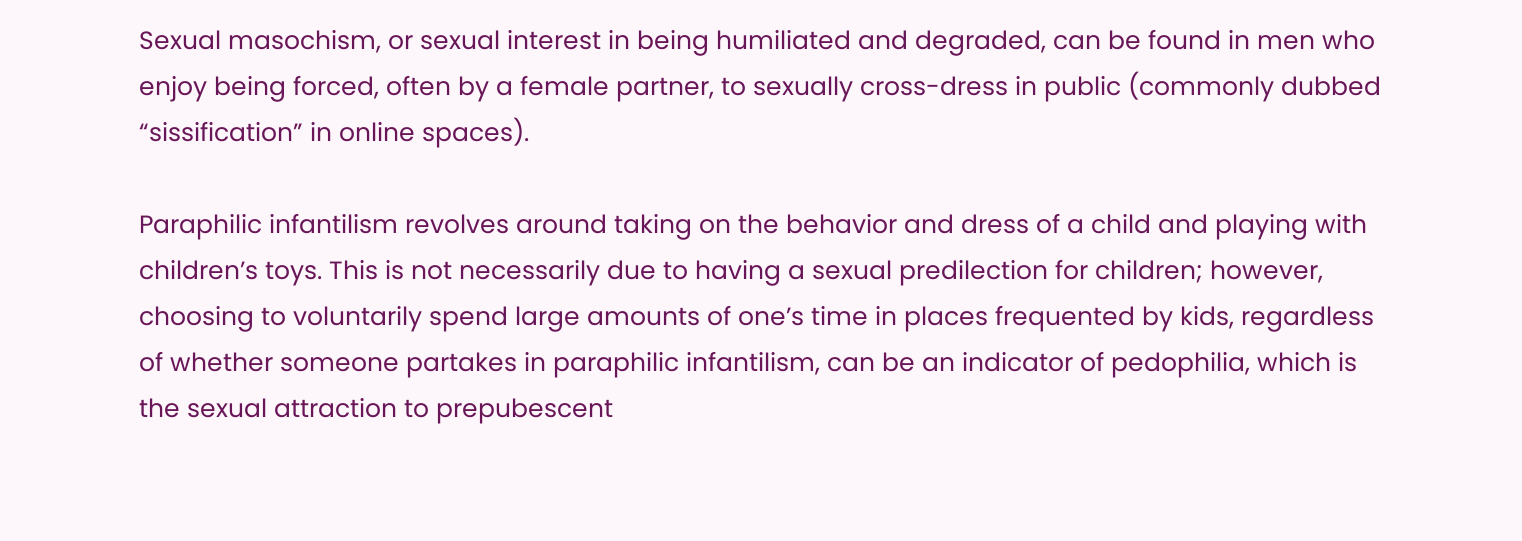Sexual masochism, or sexual interest in being humiliated and degraded, can be found in men who enjoy being forced, often by a female partner, to sexually cross-dress in public (commonly dubbed “sissification” in online spaces).

Paraphilic infantilism revolves around taking on the behavior and dress of a child and playing with children’s toys. This is not necessarily due to having a sexual predilection for children; however, choosing to voluntarily spend large amounts of one’s time in places frequented by kids, regardless of whether someone partakes in paraphilic infantilism, can be an indicator of pedophilia, which is the sexual attraction to prepubescent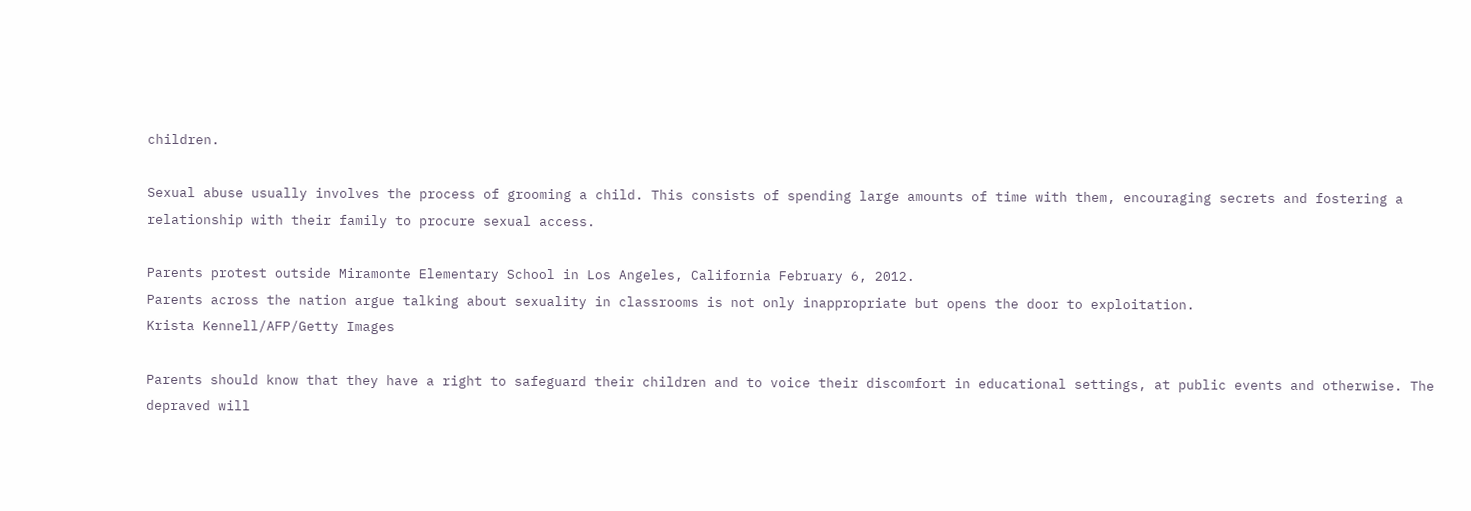children.

Sexual abuse usually involves the process of grooming a child. This consists of spending large amounts of time with them, encouraging secrets and fostering a relationship with their family to procure sexual access.

Parents protest outside Miramonte Elementary School in Los Angeles, California February 6, 2012.
Parents across the nation argue talking about sexuality in classrooms is not only inappropriate but opens the door to exploitation.
Krista Kennell/AFP/Getty Images

Parents should know that they have a right to safeguard their children and to voice their discomfort in educational settings, at public events and otherwise. The depraved will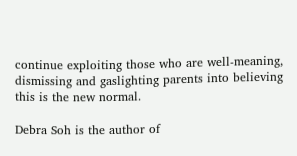continue exploiting those who are well-meaning, dismissing and gaslighting parents into believing this is the new normal.

Debra Soh is the author of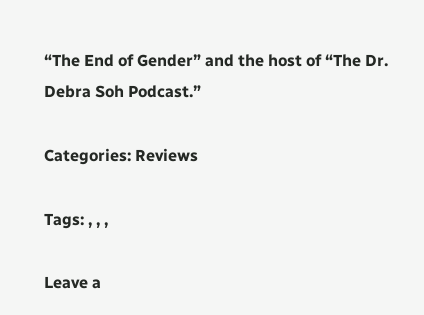“The End of Gender” and the host of “The Dr. Debra Soh Podcast.”

Categories: Reviews

Tags: , , ,

Leave a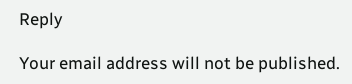Reply

Your email address will not be published.